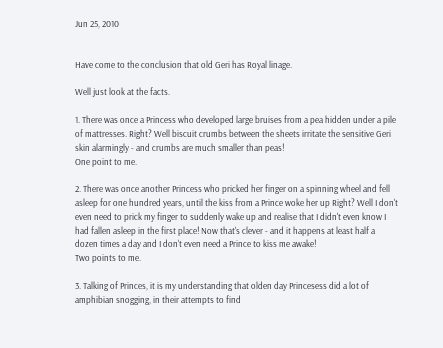Jun 25, 2010


Have come to the conclusion that old Geri has Royal linage.

Well just look at the facts.

1. There was once a Princess who developed large bruises from a pea hidden under a pile of mattresses. Right? Well biscuit crumbs between the sheets irritate the sensitive Geri skin alarmingly - and crumbs are much smaller than peas!
One point to me.

2. There was once another Princess who pricked her finger on a spinning wheel and fell asleep for one hundred years, until the kiss from a Prince woke her up Right? Well I don't even need to prick my finger to suddenly wake up and realise that I didn't even know I had fallen asleep in the first place! Now that's clever - and it happens at least half a dozen times a day and I don't even need a Prince to kiss me awake!
Two points to me.

3. Talking of Princes, it is my understanding that olden day Princesess did a lot of amphibian snogging, in their attempts to find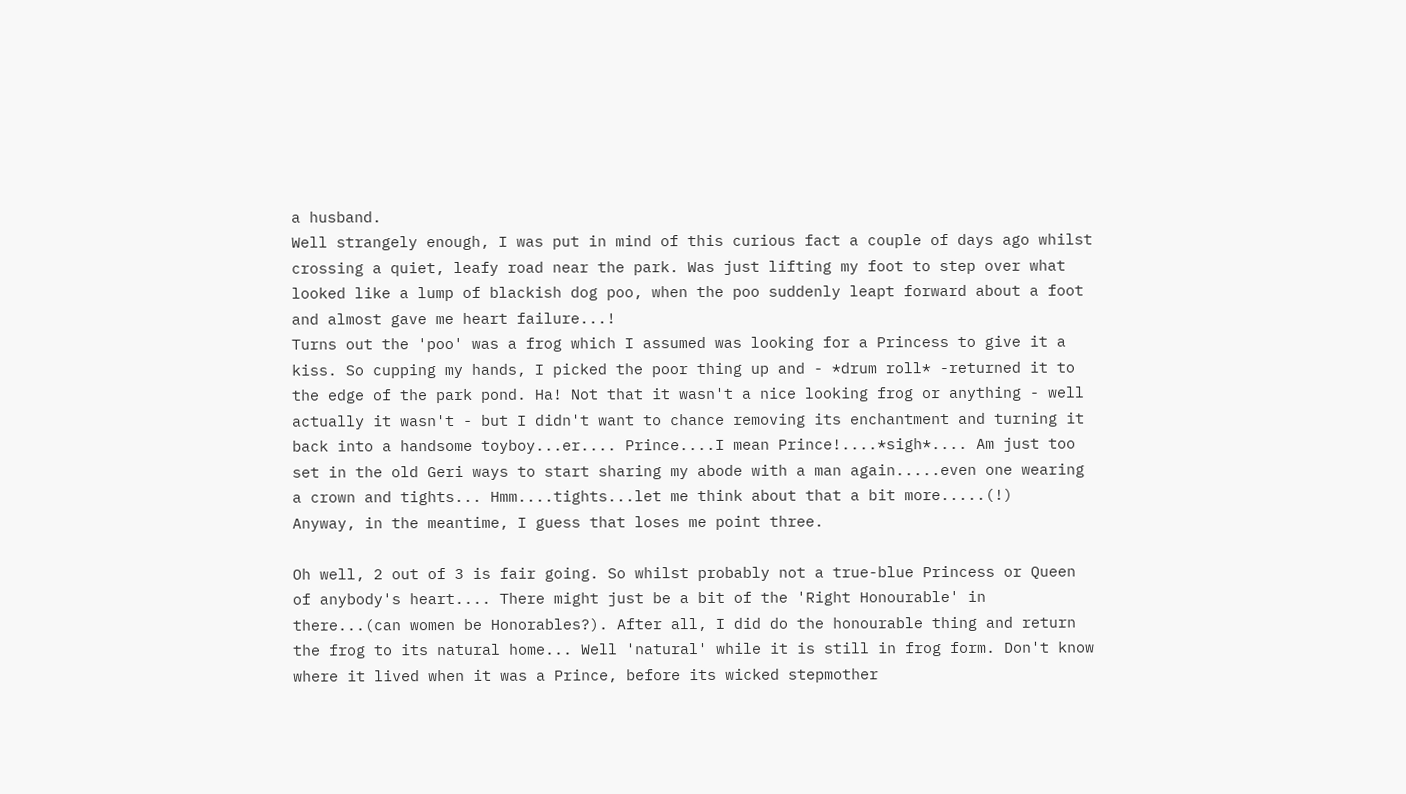a husband.
Well strangely enough, I was put in mind of this curious fact a couple of days ago whilst crossing a quiet, leafy road near the park. Was just lifting my foot to step over what looked like a lump of blackish dog poo, when the poo suddenly leapt forward about a foot and almost gave me heart failure...!
Turns out the 'poo' was a frog which I assumed was looking for a Princess to give it a kiss. So cupping my hands, I picked the poor thing up and - *drum roll* -returned it to the edge of the park pond. Ha! Not that it wasn't a nice looking frog or anything - well actually it wasn't - but I didn't want to chance removing its enchantment and turning it back into a handsome toyboy...er.... Prince....I mean Prince!....*sigh*.... Am just too set in the old Geri ways to start sharing my abode with a man again.....even one wearing a crown and tights... Hmm....tights...let me think about that a bit more.....(!)
Anyway, in the meantime, I guess that loses me point three.

Oh well, 2 out of 3 is fair going. So whilst probably not a true-blue Princess or Queen of anybody's heart.... There might just be a bit of the 'Right Honourable' in there...(can women be Honorables?). After all, I did do the honourable thing and return the frog to its natural home... Well 'natural' while it is still in frog form. Don't know where it lived when it was a Prince, before its wicked stepmother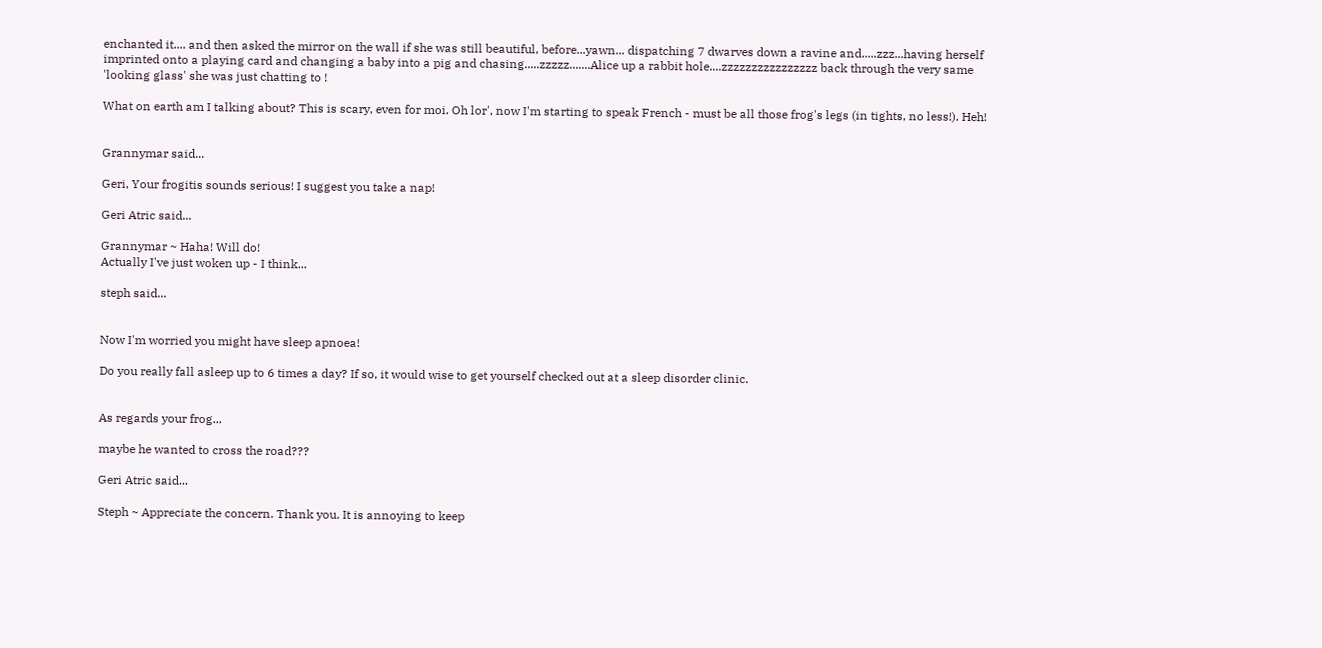enchanted it.... and then asked the mirror on the wall if she was still beautiful, before...yawn... dispatching 7 dwarves down a ravine and.....zzz...having herself imprinted onto a playing card and changing a baby into a pig and chasing.....zzzzz.......Alice up a rabbit hole....zzzzzzzzzzzzzzzz back through the very same 'looking glass' she was just chatting to !

What on earth am I talking about? This is scary, even for moi. Oh lor', now I'm starting to speak French - must be all those frog's legs (in tights, no less!). Heh!


Grannymar said...

Geri, Your frogitis sounds serious! I suggest you take a nap!

Geri Atric said...

Grannymar ~ Haha! Will do!
Actually I've just woken up - I think...

steph said...


Now I'm worried you might have sleep apnoea!

Do you really fall asleep up to 6 times a day? If so, it would wise to get yourself checked out at a sleep disorder clinic.


As regards your frog...

maybe he wanted to cross the road???

Geri Atric said...

Steph ~ Appreciate the concern. Thank you. It is annoying to keep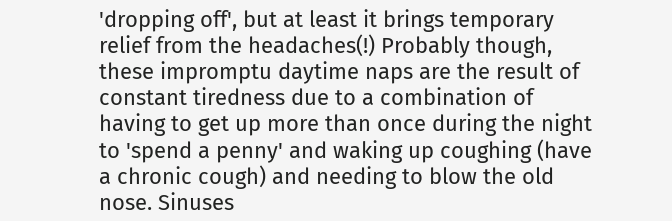'dropping off', but at least it brings temporary relief from the headaches(!) Probably though, these impromptu daytime naps are the result of constant tiredness due to a combination of having to get up more than once during the night to 'spend a penny' and waking up coughing (have a chronic cough) and needing to blow the old nose. Sinuses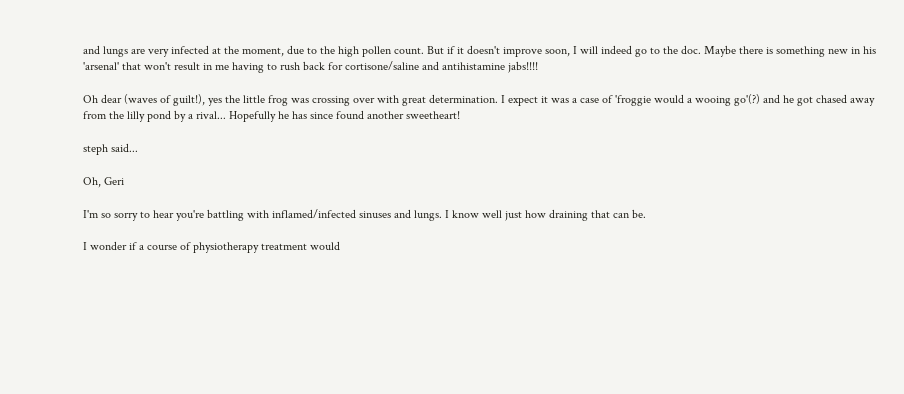and lungs are very infected at the moment, due to the high pollen count. But if it doesn't improve soon, I will indeed go to the doc. Maybe there is something new in his 'arsenal' that won't result in me having to rush back for cortisone/saline and antihistamine jabs!!!!

Oh dear (waves of guilt!), yes the little frog was crossing over with great determination. I expect it was a case of 'froggie would a wooing go'(?) and he got chased away from the lilly pond by a rival... Hopefully he has since found another sweetheart!

steph said...

Oh, Geri

I'm so sorry to hear you're battling with inflamed/infected sinuses and lungs. I know well just how draining that can be.

I wonder if a course of physiotherapy treatment would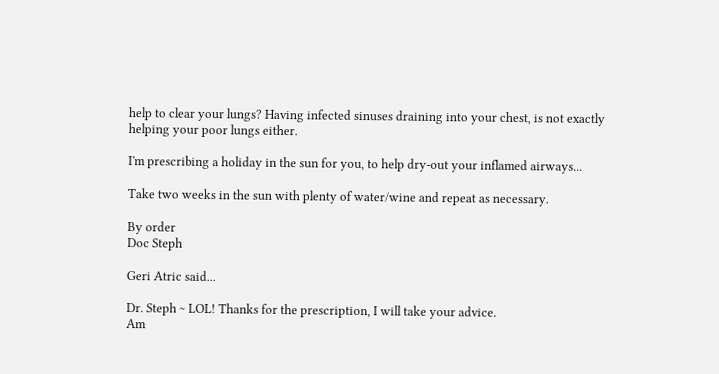help to clear your lungs? Having infected sinuses draining into your chest, is not exactly helping your poor lungs either.

I'm prescribing a holiday in the sun for you, to help dry-out your inflamed airways...

Take two weeks in the sun with plenty of water/wine and repeat as necessary.

By order
Doc Steph

Geri Atric said...

Dr. Steph ~ LOL! Thanks for the prescription, I will take your advice.
Am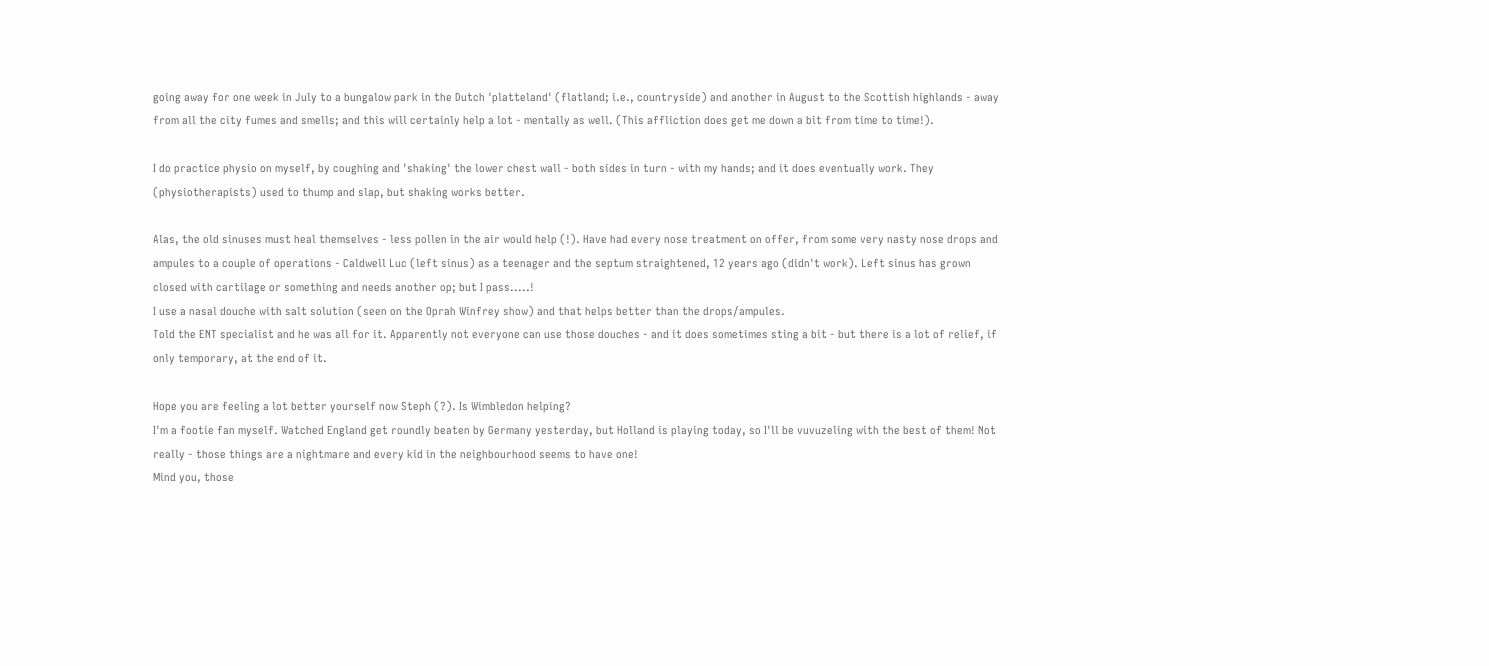going away for one week in July to a bungalow park in the Dutch 'platteland' (flatland; i.e., countryside) and another in August to the Scottish highlands - away from all the city fumes and smells; and this will certainly help a lot - mentally as well. (This affliction does get me down a bit from time to time!).

I do practice physio on myself, by coughing and 'shaking' the lower chest wall - both sides in turn - with my hands; and it does eventually work. They (physiotherapists) used to thump and slap, but shaking works better.

Alas, the old sinuses must heal themselves - less pollen in the air would help (!). Have had every nose treatment on offer, from some very nasty nose drops and ampules to a couple of operations - Caldwell Luc (left sinus) as a teenager and the septum straightened, 12 years ago (didn't work). Left sinus has grown closed with cartilage or something and needs another op; but I pass.....!
I use a nasal douche with salt solution (seen on the Oprah Winfrey show) and that helps better than the drops/ampules.
Told the ENT specialist and he was all for it. Apparently not everyone can use those douches - and it does sometimes sting a bit - but there is a lot of relief, if only temporary, at the end of it.

Hope you are feeling a lot better yourself now Steph (?). Is Wimbledon helping?
I'm a footie fan myself. Watched England get roundly beaten by Germany yesterday, but Holland is playing today, so I'll be vuvuzeling with the best of them! Not really - those things are a nightmare and every kid in the neighbourhood seems to have one!
Mind you, those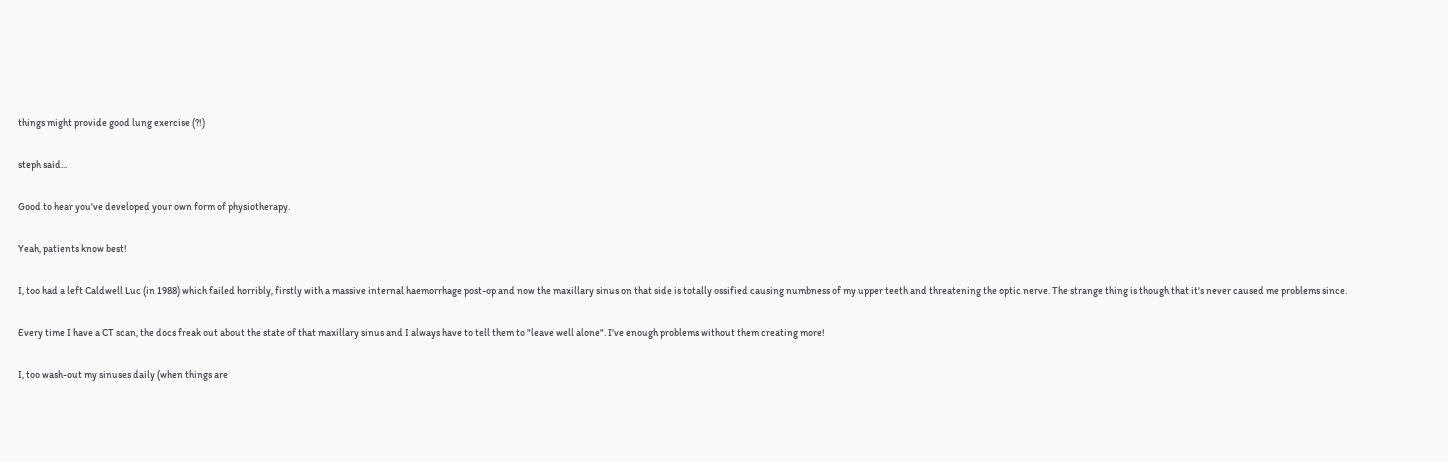things might provide good lung exercise (?!)

steph said...

Good to hear you've developed your own form of physiotherapy.

Yeah, patients know best!

I, too had a left Caldwell Luc (in 1988) which failed horribly, firstly with a massive internal haemorrhage post-op and now the maxillary sinus on that side is totally ossified causing numbness of my upper teeth and threatening the optic nerve. The strange thing is though that it's never caused me problems since.

Every time I have a CT scan, the docs freak out about the state of that maxillary sinus and I always have to tell them to "leave well alone". I've enough problems without them creating more!

I, too wash-out my sinuses daily (when things are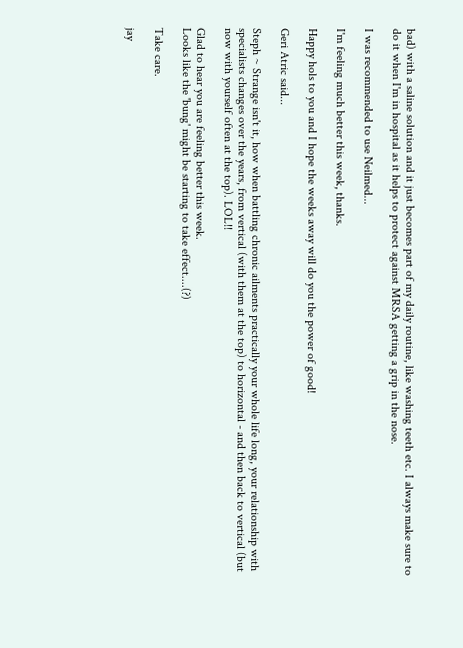bad) with a saline solution and it just becomes part of my daily routine, like washing teeth etc. I always make sure to do it when I'm in hospital as it helps to protect against MRSA getting a grip in the nose.

I was recommended to use Neilmed...

I'm feeling much better this week, thanks.

Happy hols to you and I hope the weeks away will do you the power of good!

Geri Atric said...

Steph ~ Strange isn't it, how when battling chronic ailments practically your whole life long, your relationship with specialists changes over the years, from vertical (with them at the top) to horizontal - and then back to vertical (but now with yourself often at the top). LOL!!

Glad to hear you are feeling better this week.
Looks like the 'bung' might be starting to take effect....(?)

Take care.

jay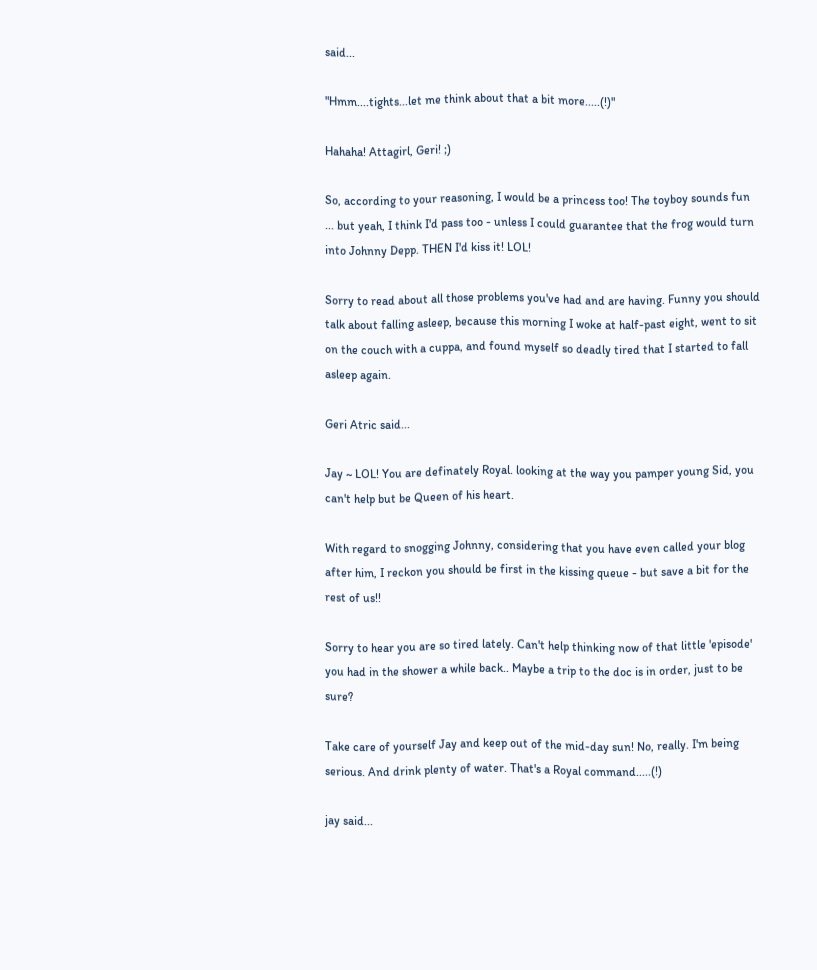said...

"Hmm....tights...let me think about that a bit more.....(!)"

Hahaha! Attagirl, Geri! ;)

So, according to your reasoning, I would be a princess too! The toyboy sounds fun ... but yeah, I think I'd pass too - unless I could guarantee that the frog would turn into Johnny Depp. THEN I'd kiss it! LOL!

Sorry to read about all those problems you've had and are having. Funny you should talk about falling asleep, because this morning I woke at half-past eight, went to sit on the couch with a cuppa, and found myself so deadly tired that I started to fall asleep again.

Geri Atric said...

Jay ~ LOL! You are definately Royal. looking at the way you pamper young Sid, you can't help but be Queen of his heart.

With regard to snogging Johnny, considering that you have even called your blog after him, I reckon you should be first in the kissing queue - but save a bit for the rest of us!!

Sorry to hear you are so tired lately. Can't help thinking now of that little 'episode' you had in the shower a while back.. Maybe a trip to the doc is in order, just to be sure?

Take care of yourself Jay and keep out of the mid-day sun! No, really. I'm being serious. And drink plenty of water. That's a Royal command.....(!)

jay said...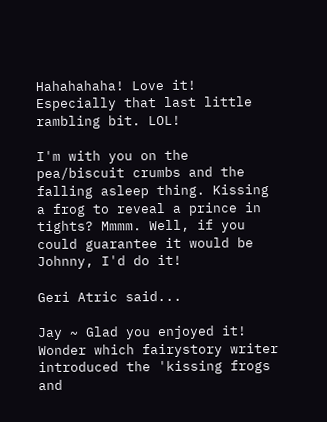Hahahahaha! Love it! Especially that last little rambling bit. LOL!

I'm with you on the pea/biscuit crumbs and the falling asleep thing. Kissing a frog to reveal a prince in tights? Mmmm. Well, if you could guarantee it would be Johnny, I'd do it!

Geri Atric said...

Jay ~ Glad you enjoyed it!
Wonder which fairystory writer introduced the 'kissing frogs and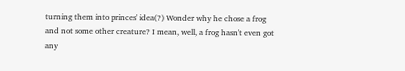turning them into princes' idea(?) Wonder why he chose a frog and not some other creature? I mean, well, a frog hasn't even got any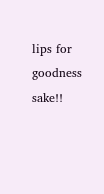lips for goodness sake!!